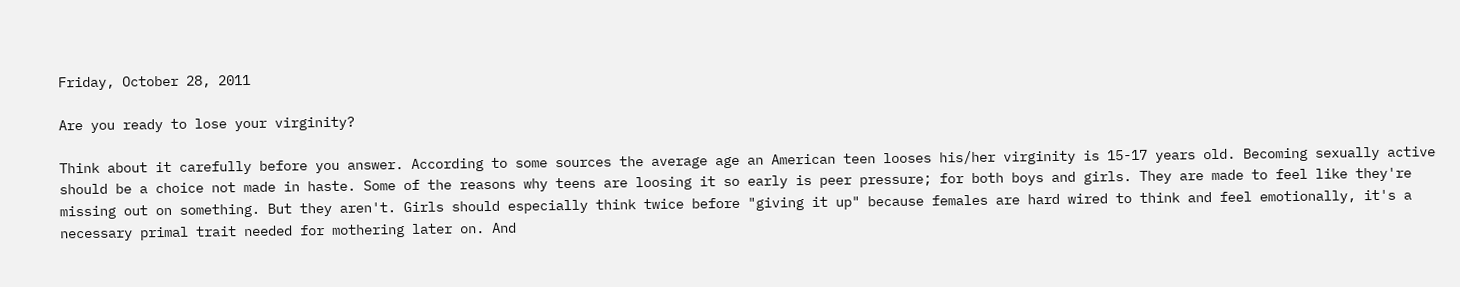Friday, October 28, 2011

Are you ready to lose your virginity?

Think about it carefully before you answer. According to some sources the average age an American teen looses his/her virginity is 15-17 years old. Becoming sexually active should be a choice not made in haste. Some of the reasons why teens are loosing it so early is peer pressure; for both boys and girls. They are made to feel like they're missing out on something. But they aren't. Girls should especially think twice before "giving it up" because females are hard wired to think and feel emotionally, it's a necessary primal trait needed for mothering later on. And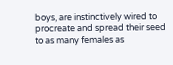boys, are instinctively wired to procreate and spread their seed to as many females as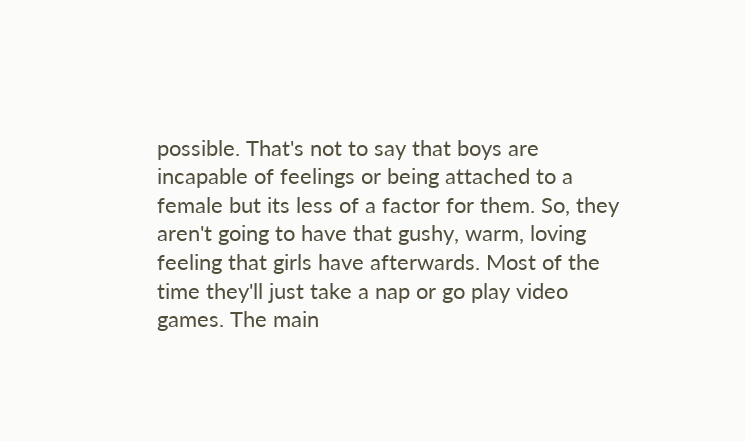possible. That's not to say that boys are incapable of feelings or being attached to a female but its less of a factor for them. So, they aren't going to have that gushy, warm, loving feeling that girls have afterwards. Most of the time they'll just take a nap or go play video games. The main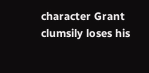character Grant clumsily loses his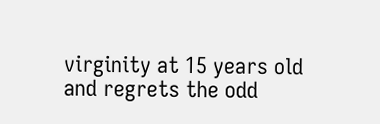virginity at 15 years old and regrets the odd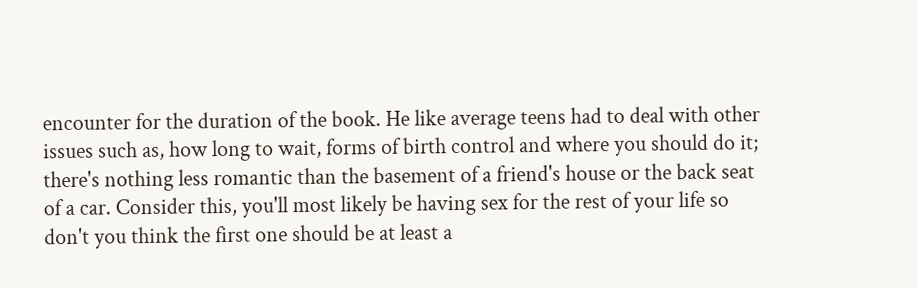encounter for the duration of the book. He like average teens had to deal with other issues such as, how long to wait, forms of birth control and where you should do it; there's nothing less romantic than the basement of a friend's house or the back seat of a car. Consider this, you'll most likely be having sex for the rest of your life so don't you think the first one should be at least a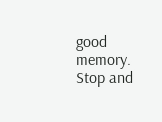good memory. Stop and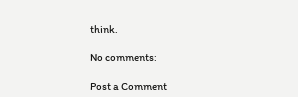think.

No comments:

Post a Comment